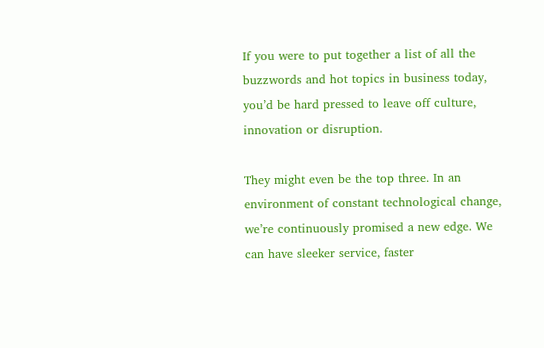If you were to put together a list of all the buzzwords and hot topics in business today, you’d be hard pressed to leave off culture, innovation or disruption.

They might even be the top three. In an environment of constant technological change, we’re continuously promised a new edge. We can have sleeker service, faster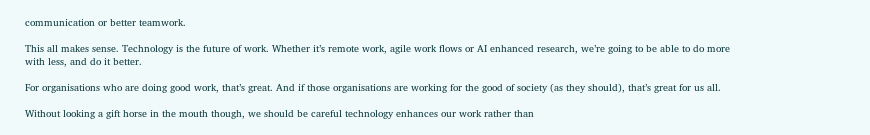communication or better teamwork.

This all makes sense. Technology is the future of work. Whether it’s remote work, agile work flows or AI enhanced research, we’re going to be able to do more with less, and do it better.

For organisations who are doing good work, that’s great. And if those organisations are working for the good of society (as they should), that’s great for us all.

Without looking a gift horse in the mouth though, we should be careful technology enhances our work rather than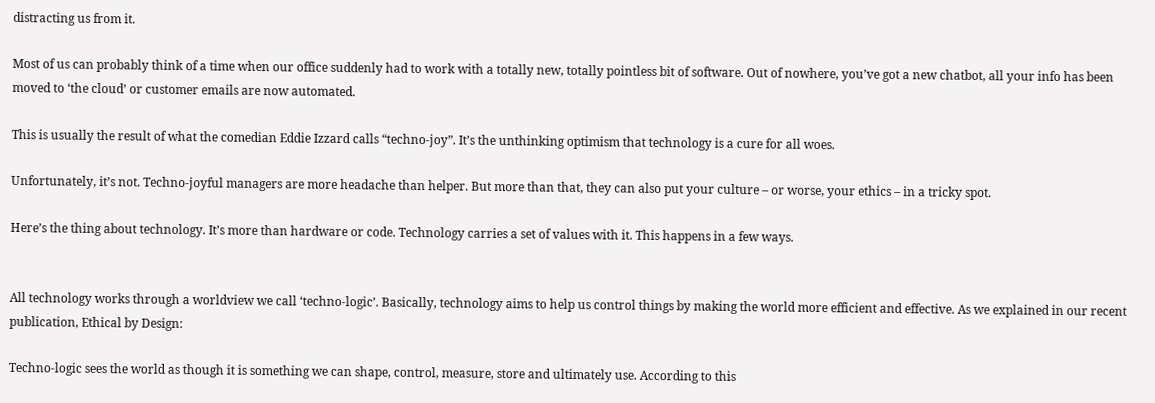distracting us from it.

Most of us can probably think of a time when our office suddenly had to work with a totally new, totally pointless bit of software. Out of nowhere, you’ve got a new chatbot, all your info has been moved to ‘the cloud’ or customer emails are now automated.

This is usually the result of what the comedian Eddie Izzard calls “techno-joy”. It’s the unthinking optimism that technology is a cure for all woes.

Unfortunately, it’s not. Techno-joyful managers are more headache than helper. But more than that, they can also put your culture – or worse, your ethics – in a tricky spot.

Here’s the thing about technology. It’s more than hardware or code. Technology carries a set of values with it. This happens in a few ways.


All technology works through a worldview we call ‘techno-logic’. Basically, technology aims to help us control things by making the world more efficient and effective. As we explained in our recent publication, Ethical by Design:

Techno-logic sees the world as though it is something we can shape, control, measure, store and ultimately use. According to this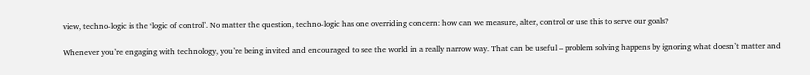view, techno-logic is the ‘logic of control’. No matter the question, techno-logic has one overriding concern: how can we measure, alter, control or use this to serve our goals?

Whenever you’re engaging with technology, you’re being invited and encouraged to see the world in a really narrow way. That can be useful – problem solving happens by ignoring what doesn’t matter and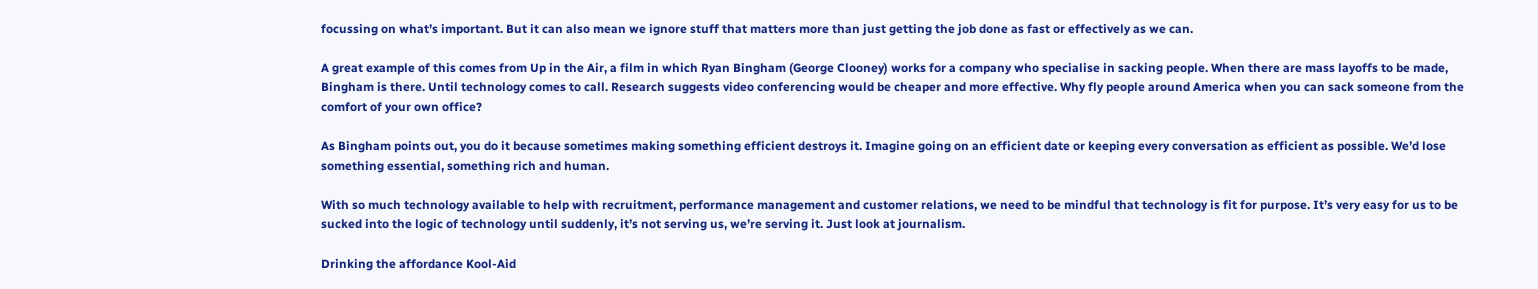focussing on what’s important. But it can also mean we ignore stuff that matters more than just getting the job done as fast or effectively as we can.

A great example of this comes from Up in the Air, a film in which Ryan Bingham (George Clooney) works for a company who specialise in sacking people. When there are mass layoffs to be made, Bingham is there. Until technology comes to call. Research suggests video conferencing would be cheaper and more effective. Why fly people around America when you can sack someone from the comfort of your own office?

As Bingham points out, you do it because sometimes making something efficient destroys it. Imagine going on an efficient date or keeping every conversation as efficient as possible. We’d lose something essential, something rich and human.

With so much technology available to help with recruitment, performance management and customer relations, we need to be mindful that technology is fit for purpose. It’s very easy for us to be sucked into the logic of technology until suddenly, it’s not serving us, we’re serving it. Just look at journalism.

Drinking the affordance Kool-Aid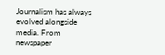Journalism has always evolved alongside media. From newspaper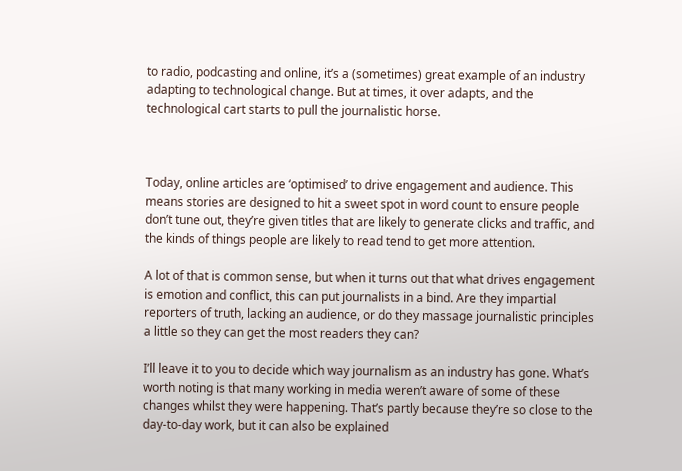to radio, podcasting and online, it’s a (sometimes) great example of an industry adapting to technological change. But at times, it over adapts, and the technological cart starts to pull the journalistic horse.



Today, online articles are ‘optimised’ to drive engagement and audience. This means stories are designed to hit a sweet spot in word count to ensure people don’t tune out, they’re given titles that are likely to generate clicks and traffic, and the kinds of things people are likely to read tend to get more attention.

A lot of that is common sense, but when it turns out that what drives engagement is emotion and conflict, this can put journalists in a bind. Are they impartial reporters of truth, lacking an audience, or do they massage journalistic principles a little so they can get the most readers they can?

I’ll leave it to you to decide which way journalism as an industry has gone. What’s worth noting is that many working in media weren’t aware of some of these changes whilst they were happening. That’s partly because they’re so close to the day-to-day work, but it can also be explained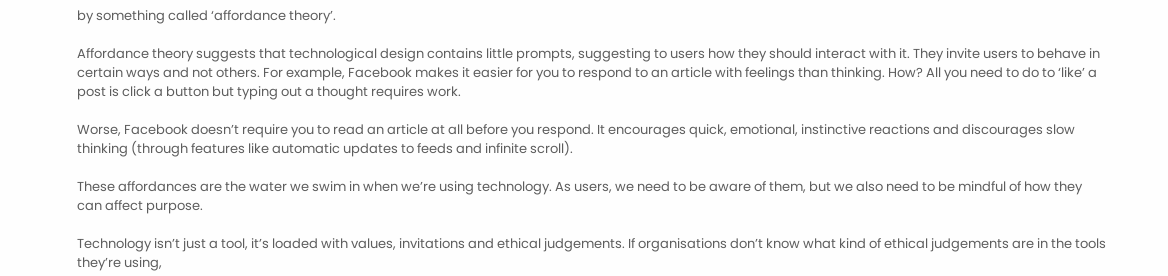by something called ‘affordance theory’.

Affordance theory suggests that technological design contains little prompts, suggesting to users how they should interact with it. They invite users to behave in certain ways and not others. For example, Facebook makes it easier for you to respond to an article with feelings than thinking. How? All you need to do to ‘like’ a post is click a button but typing out a thought requires work.

Worse, Facebook doesn’t require you to read an article at all before you respond. It encourages quick, emotional, instinctive reactions and discourages slow thinking (through features like automatic updates to feeds and infinite scroll).

These affordances are the water we swim in when we’re using technology. As users, we need to be aware of them, but we also need to be mindful of how they can affect purpose.

Technology isn’t just a tool, it’s loaded with values, invitations and ethical judgements. If organisations don’t know what kind of ethical judgements are in the tools they’re using,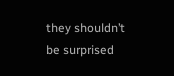they shouldn’t be surprised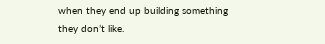when they end up building something they don’t like.